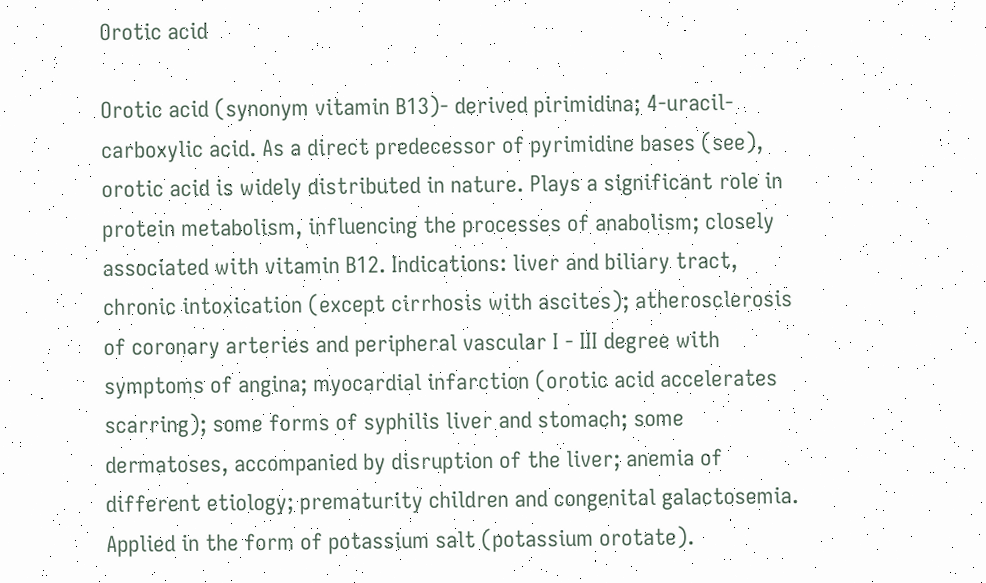Orotic acid

Orotic acid (synonym vitamin B13)- derived pirimidina; 4-uracil-carboxylic acid. As a direct predecessor of pyrimidine bases (see), orotic acid is widely distributed in nature. Plays a significant role in protein metabolism, influencing the processes of anabolism; closely associated with vitamin B12. Indications: liver and biliary tract, chronic intoxication (except cirrhosis with ascites); atherosclerosis of coronary arteries and peripheral vascular I - III degree with symptoms of angina; myocardial infarction (orotic acid accelerates scarring); some forms of syphilis liver and stomach; some dermatoses, accompanied by disruption of the liver; anemia of different etiology; prematurity children and congenital galactosemia. Applied in the form of potassium salt (potassium orotate).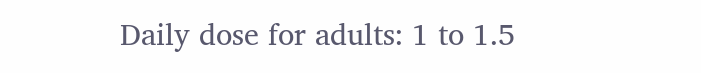Daily dose for adults: 1 to 1.5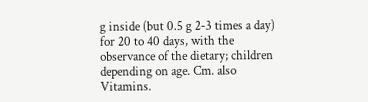g inside (but 0.5 g 2-3 times a day) for 20 to 40 days, with the observance of the dietary; children depending on age. Cm. also Vitamins.